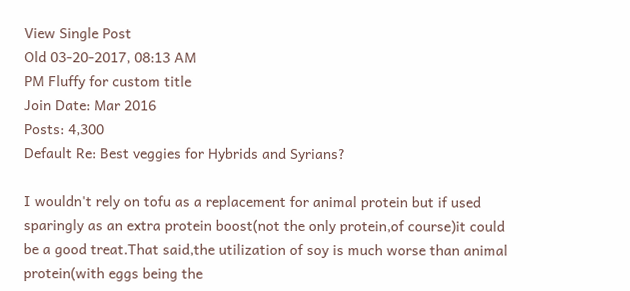View Single Post
Old 03-20-2017, 08:13 AM
PM Fluffy for custom title
Join Date: Mar 2016
Posts: 4,300
Default Re: Best veggies for Hybrids and Syrians?

I wouldn't rely on tofu as a replacement for animal protein but if used sparingly as an extra protein boost(not the only protein,of course)it could be a good treat.That said,the utilization of soy is much worse than animal protein(with eggs being the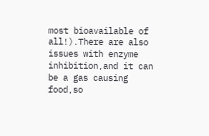most bioavailable of all!).There are also issues with enzyme inhibition,and it can be a gas causing food,so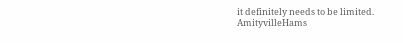it definitely needs to be limited.
AmityvilleHams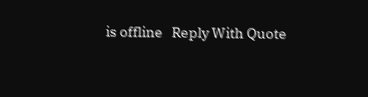is offline   Reply With Quote